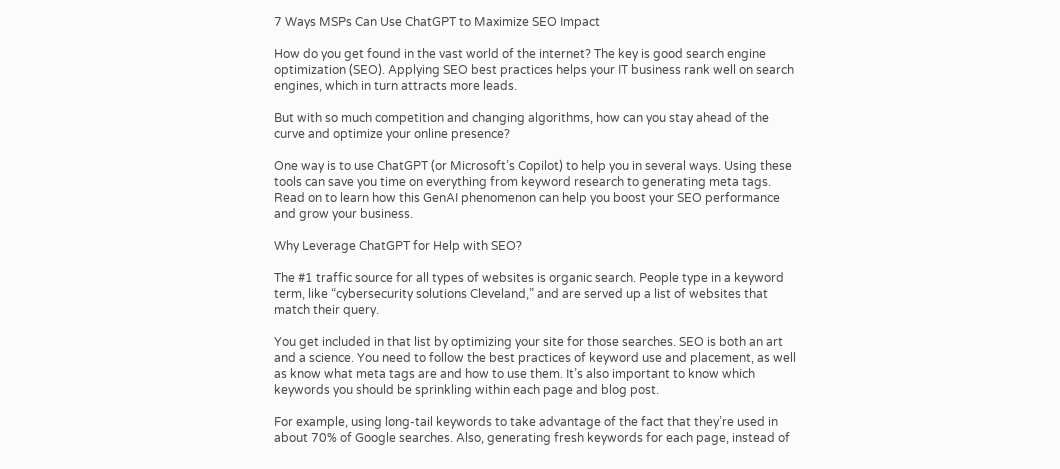7 Ways MSPs Can Use ChatGPT to Maximize SEO Impact

How do you get found in the vast world of the internet? The key is good search engine optimization (SEO). Applying SEO best practices helps your IT business rank well on search engines, which in turn attracts more leads.

But with so much competition and changing algorithms, how can you stay ahead of the curve and optimize your online presence?

One way is to use ChatGPT (or Microsoft’s Copilot) to help you in several ways. Using these tools can save you time on everything from keyword research to generating meta tags. Read on to learn how this GenAI phenomenon can help you boost your SEO performance and grow your business.

Why Leverage ChatGPT for Help with SEO?

The #1 traffic source for all types of websites is organic search. People type in a keyword term, like “cybersecurity solutions Cleveland,” and are served up a list of websites that match their query.

You get included in that list by optimizing your site for those searches. SEO is both an art and a science. You need to follow the best practices of keyword use and placement, as well as know what meta tags are and how to use them. It’s also important to know which keywords you should be sprinkling within each page and blog post.

For example, using long-tail keywords to take advantage of the fact that they’re used in about 70% of Google searches. Also, generating fresh keywords for each page, instead of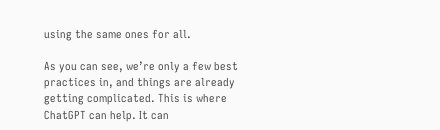using the same ones for all.

As you can see, we’re only a few best practices in, and things are already getting complicated. This is where ChatGPT can help. It can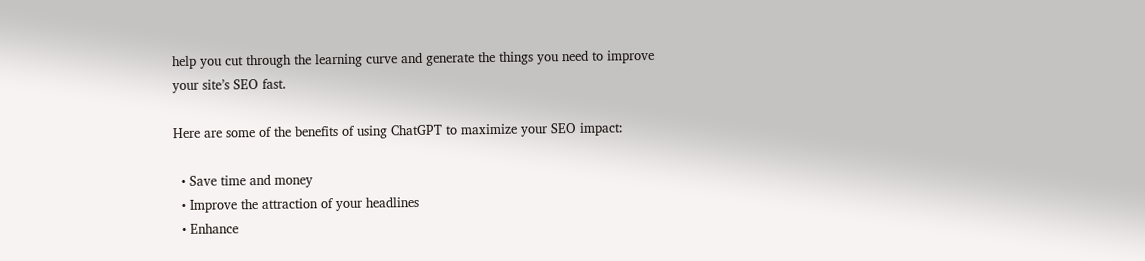help you cut through the learning curve and generate the things you need to improve your site’s SEO fast.

Here are some of the benefits of using ChatGPT to maximize your SEO impact:

  • Save time and money
  • Improve the attraction of your headlines
  • Enhance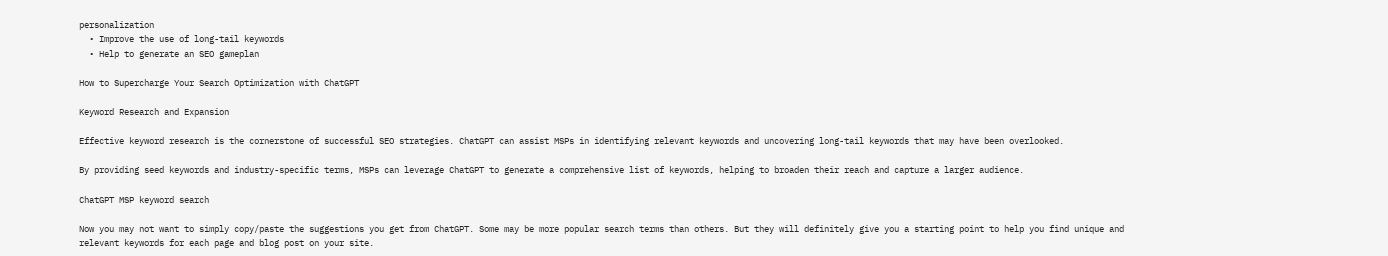personalization
  • Improve the use of long-tail keywords
  • Help to generate an SEO gameplan

How to Supercharge Your Search Optimization with ChatGPT

Keyword Research and Expansion

Effective keyword research is the cornerstone of successful SEO strategies. ChatGPT can assist MSPs in identifying relevant keywords and uncovering long-tail keywords that may have been overlooked.

By providing seed keywords and industry-specific terms, MSPs can leverage ChatGPT to generate a comprehensive list of keywords, helping to broaden their reach and capture a larger audience.

ChatGPT MSP keyword search

Now you may not want to simply copy/paste the suggestions you get from ChatGPT. Some may be more popular search terms than others. But they will definitely give you a starting point to help you find unique and relevant keywords for each page and blog post on your site.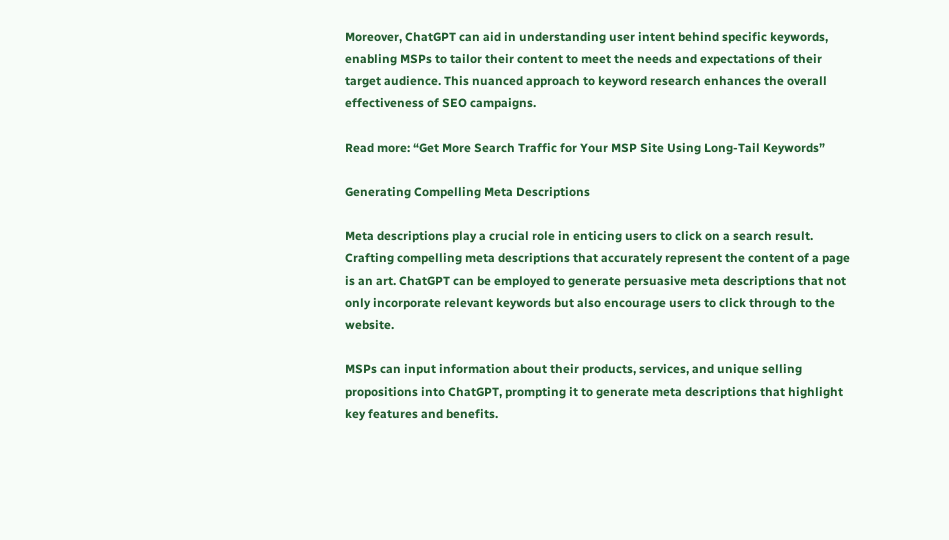Moreover, ChatGPT can aid in understanding user intent behind specific keywords, enabling MSPs to tailor their content to meet the needs and expectations of their target audience. This nuanced approach to keyword research enhances the overall effectiveness of SEO campaigns.

Read more: “Get More Search Traffic for Your MSP Site Using Long-Tail Keywords”

Generating Compelling Meta Descriptions

Meta descriptions play a crucial role in enticing users to click on a search result. Crafting compelling meta descriptions that accurately represent the content of a page is an art. ChatGPT can be employed to generate persuasive meta descriptions that not only incorporate relevant keywords but also encourage users to click through to the website.

MSPs can input information about their products, services, and unique selling propositions into ChatGPT, prompting it to generate meta descriptions that highlight key features and benefits.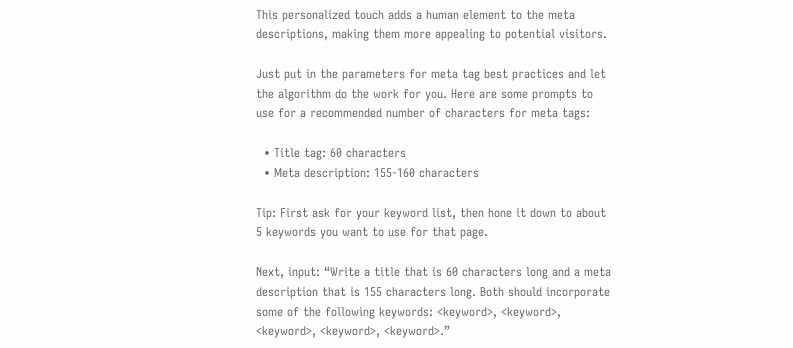This personalized touch adds a human element to the meta descriptions, making them more appealing to potential visitors.

Just put in the parameters for meta tag best practices and let the algorithm do the work for you. Here are some prompts to use for a recommended number of characters for meta tags:

  • Title tag: 60 characters
  • Meta description: 155-160 characters

Tip: First ask for your keyword list, then hone it down to about 5 keywords you want to use for that page.

Next, input: “Write a title that is 60 characters long and a meta description that is 155 characters long. Both should incorporate some of the following keywords: <keyword>, <keyword>, <keyword>, <keyword>, <keyword>.”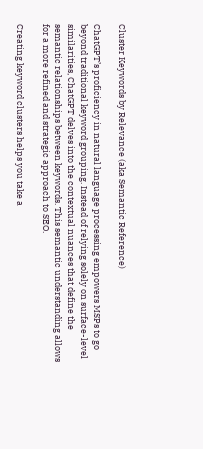Cluster Keywords by Relevance (aka Semantic Reference)

ChatGPT’s proficiency in natural language processing empowers MSPs to go beyond traditional keyword grouping. Instead of relying solely on surface-level similarities, ChatGPT delves into the contextual nuances that define the semantic relationships between keywords. This semantic understanding allows for a more refined and strategic approach to SEO.

Creating keyword clusters helps you take a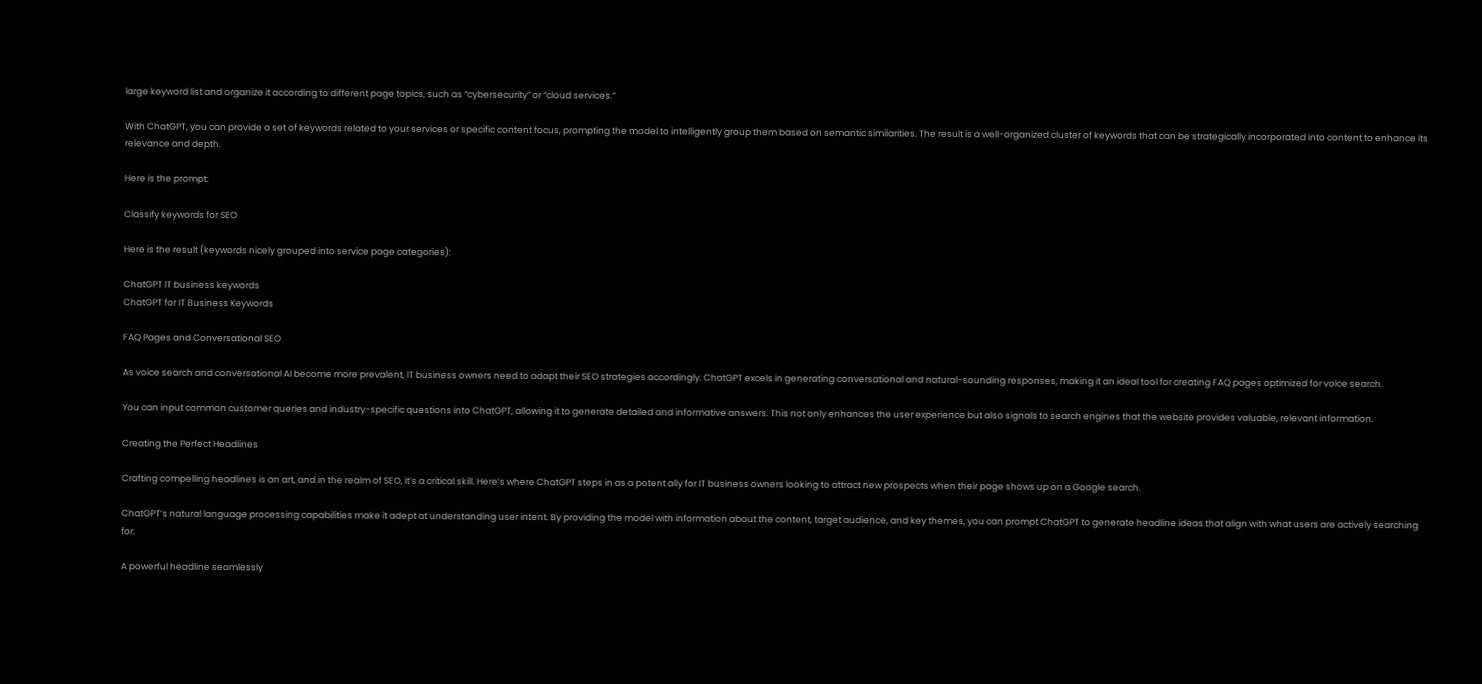large keyword list and organize it according to different page topics, such as “cybersecurity” or “cloud services.”

With ChatGPT, you can provide a set of keywords related to your services or specific content focus, prompting the model to intelligently group them based on semantic similarities. The result is a well-organized cluster of keywords that can be strategically incorporated into content to enhance its relevance and depth.

Here is the prompt:

Classify keywords for SEO

Here is the result (keywords nicely grouped into service page categories):

ChatGPT IT business keywords
ChatGPT for IT Business Keywords

FAQ Pages and Conversational SEO

As voice search and conversational AI become more prevalent, IT business owners need to adapt their SEO strategies accordingly. ChatGPT excels in generating conversational and natural-sounding responses, making it an ideal tool for creating FAQ pages optimized for voice search.

You can input common customer queries and industry-specific questions into ChatGPT, allowing it to generate detailed and informative answers. This not only enhances the user experience but also signals to search engines that the website provides valuable, relevant information.

Creating the Perfect Headlines

Crafting compelling headlines is an art, and in the realm of SEO, it’s a critical skill. Here’s where ChatGPT steps in as a potent ally for IT business owners looking to attract new prospects when their page shows up on a Google search.

ChatGPT’s natural language processing capabilities make it adept at understanding user intent. By providing the model with information about the content, target audience, and key themes, you can prompt ChatGPT to generate headline ideas that align with what users are actively searching for.

A powerful headline seamlessly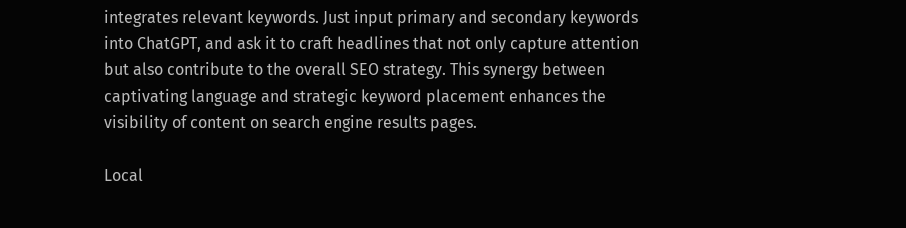integrates relevant keywords. Just input primary and secondary keywords into ChatGPT, and ask it to craft headlines that not only capture attention but also contribute to the overall SEO strategy. This synergy between captivating language and strategic keyword placement enhances the visibility of content on search engine results pages.

Local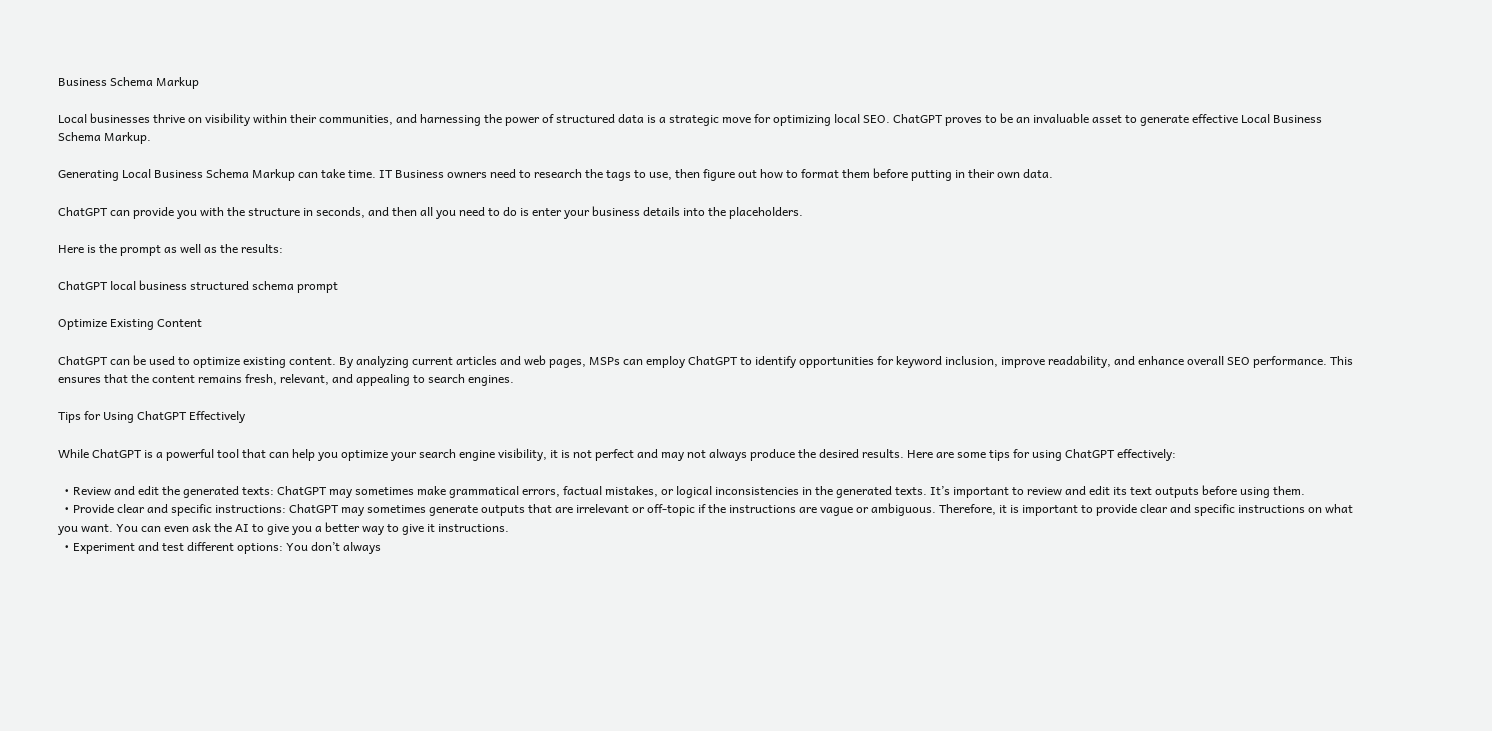Business Schema Markup

Local businesses thrive on visibility within their communities, and harnessing the power of structured data is a strategic move for optimizing local SEO. ChatGPT proves to be an invaluable asset to generate effective Local Business Schema Markup.

Generating Local Business Schema Markup can take time. IT Business owners need to research the tags to use, then figure out how to format them before putting in their own data.

ChatGPT can provide you with the structure in seconds, and then all you need to do is enter your business details into the placeholders.

Here is the prompt as well as the results:

ChatGPT local business structured schema prompt

Optimize Existing Content

ChatGPT can be used to optimize existing content. By analyzing current articles and web pages, MSPs can employ ChatGPT to identify opportunities for keyword inclusion, improve readability, and enhance overall SEO performance. This ensures that the content remains fresh, relevant, and appealing to search engines.

Tips for Using ChatGPT Effectively

While ChatGPT is a powerful tool that can help you optimize your search engine visibility, it is not perfect and may not always produce the desired results. Here are some tips for using ChatGPT effectively:

  • Review and edit the generated texts: ChatGPT may sometimes make grammatical errors, factual mistakes, or logical inconsistencies in the generated texts. It’s important to review and edit its text outputs before using them.
  • Provide clear and specific instructions: ChatGPT may sometimes generate outputs that are irrelevant or off-topic if the instructions are vague or ambiguous. Therefore, it is important to provide clear and specific instructions on what you want. You can even ask the AI to give you a better way to give it instructions.
  • Experiment and test different options: You don’t always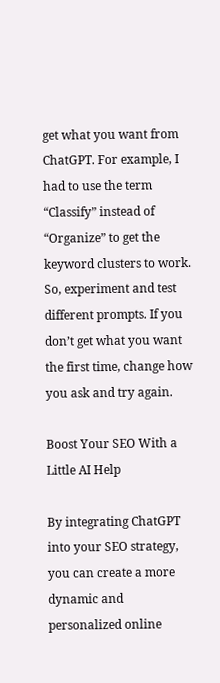get what you want from ChatGPT. For example, I had to use the term “Classify” instead of “Organize” to get the keyword clusters to work. So, experiment and test different prompts. If you don’t get what you want the first time, change how you ask and try again.

Boost Your SEO With a Little AI Help

By integrating ChatGPT into your SEO strategy, you can create a more dynamic and personalized online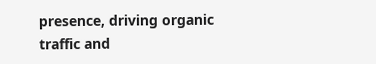presence, driving organic traffic and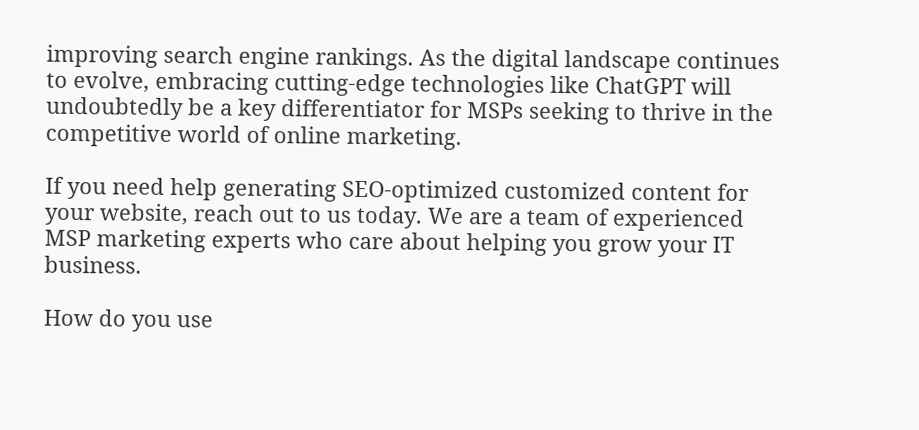improving search engine rankings. As the digital landscape continues to evolve, embracing cutting-edge technologies like ChatGPT will undoubtedly be a key differentiator for MSPs seeking to thrive in the competitive world of online marketing.

If you need help generating SEO-optimized customized content for your website, reach out to us today. We are a team of experienced MSP marketing experts who care about helping you grow your IT business.

How do you use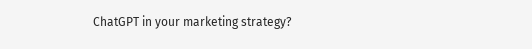ChatGPT in your marketing strategy?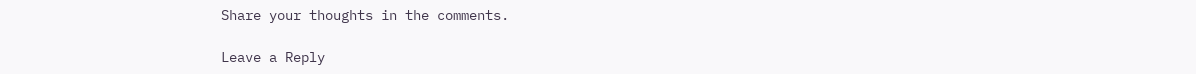Share your thoughts in the comments.

Leave a Reply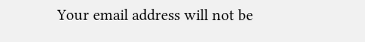Your email address will not be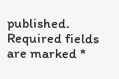published. Required fields are marked *